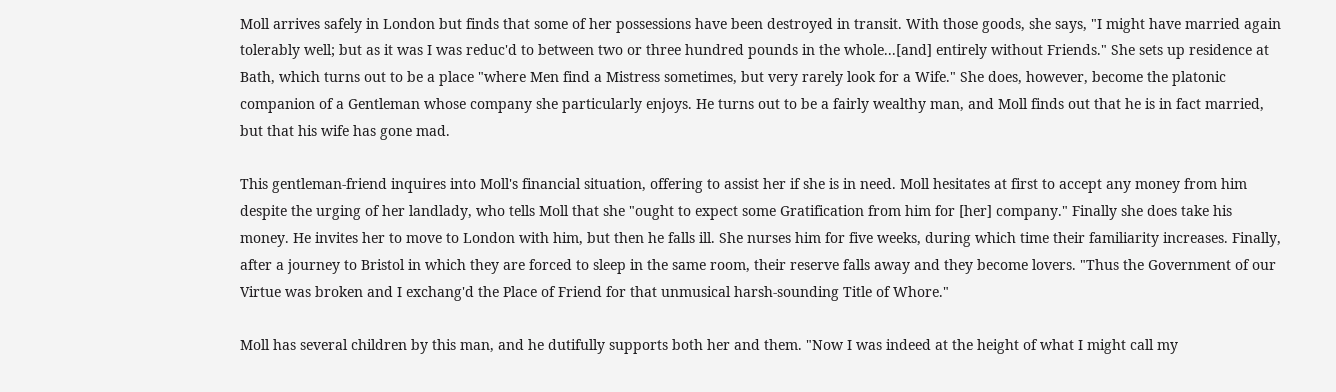Moll arrives safely in London but finds that some of her possessions have been destroyed in transit. With those goods, she says, "I might have married again tolerably well; but as it was I was reduc'd to between two or three hundred pounds in the whole...[and] entirely without Friends." She sets up residence at Bath, which turns out to be a place "where Men find a Mistress sometimes, but very rarely look for a Wife." She does, however, become the platonic companion of a Gentleman whose company she particularly enjoys. He turns out to be a fairly wealthy man, and Moll finds out that he is in fact married, but that his wife has gone mad.

This gentleman-friend inquires into Moll's financial situation, offering to assist her if she is in need. Moll hesitates at first to accept any money from him despite the urging of her landlady, who tells Moll that she "ought to expect some Gratification from him for [her] company." Finally she does take his money. He invites her to move to London with him, but then he falls ill. She nurses him for five weeks, during which time their familiarity increases. Finally, after a journey to Bristol in which they are forced to sleep in the same room, their reserve falls away and they become lovers. "Thus the Government of our Virtue was broken and I exchang'd the Place of Friend for that unmusical harsh-sounding Title of Whore."

Moll has several children by this man, and he dutifully supports both her and them. "Now I was indeed at the height of what I might call my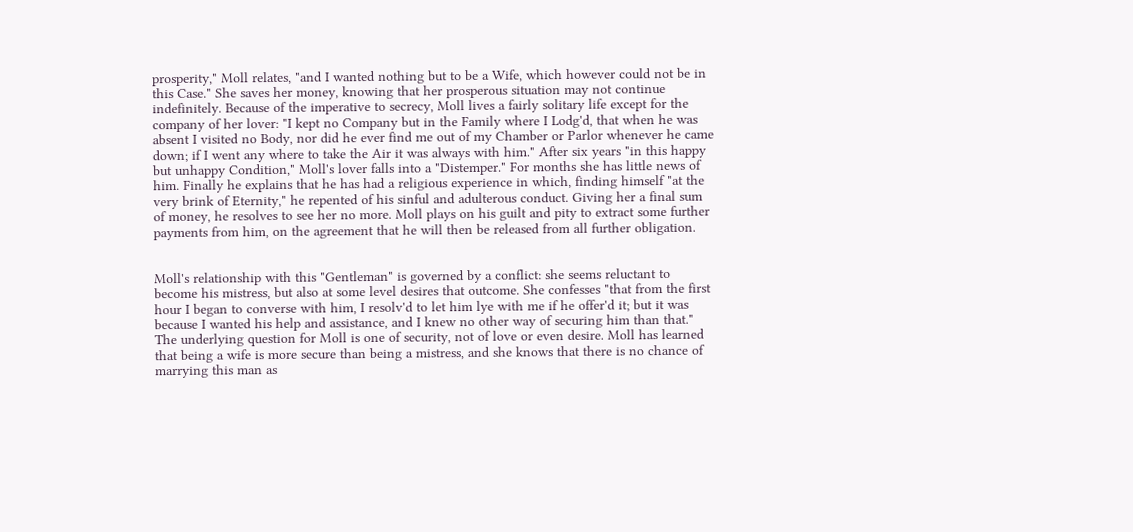prosperity," Moll relates, "and I wanted nothing but to be a Wife, which however could not be in this Case." She saves her money, knowing that her prosperous situation may not continue indefinitely. Because of the imperative to secrecy, Moll lives a fairly solitary life except for the company of her lover: "I kept no Company but in the Family where I Lodg'd, that when he was absent I visited no Body, nor did he ever find me out of my Chamber or Parlor whenever he came down; if I went any where to take the Air it was always with him." After six years "in this happy but unhappy Condition," Moll's lover falls into a "Distemper." For months she has little news of him. Finally he explains that he has had a religious experience in which, finding himself "at the very brink of Eternity," he repented of his sinful and adulterous conduct. Giving her a final sum of money, he resolves to see her no more. Moll plays on his guilt and pity to extract some further payments from him, on the agreement that he will then be released from all further obligation.


Moll's relationship with this "Gentleman" is governed by a conflict: she seems reluctant to become his mistress, but also at some level desires that outcome. She confesses "that from the first hour I began to converse with him, I resolv'd to let him lye with me if he offer'd it; but it was because I wanted his help and assistance, and I knew no other way of securing him than that." The underlying question for Moll is one of security, not of love or even desire. Moll has learned that being a wife is more secure than being a mistress, and she knows that there is no chance of marrying this man as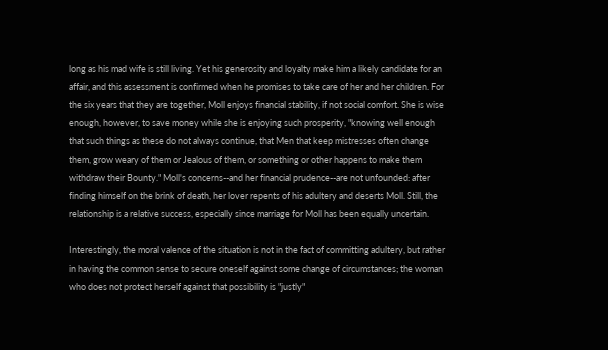long as his mad wife is still living. Yet his generosity and loyalty make him a likely candidate for an affair, and this assessment is confirmed when he promises to take care of her and her children. For the six years that they are together, Moll enjoys financial stability, if not social comfort. She is wise enough, however, to save money while she is enjoying such prosperity, "knowing well enough that such things as these do not always continue, that Men that keep mistresses often change them, grow weary of them or Jealous of them, or something or other happens to make them withdraw their Bounty." Moll's concerns--and her financial prudence--are not unfounded: after finding himself on the brink of death, her lover repents of his adultery and deserts Moll. Still, the relationship is a relative success, especially since marriage for Moll has been equally uncertain.

Interestingly, the moral valence of the situation is not in the fact of committing adultery, but rather in having the common sense to secure oneself against some change of circumstances; the woman who does not protect herself against that possibility is "justly"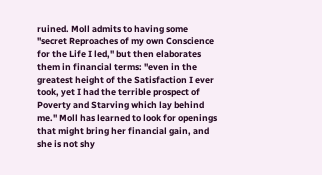ruined. Moll admits to having some "secret Reproaches of my own Conscience for the Life I led," but then elaborates them in financial terms: "even in the greatest height of the Satisfaction I ever took, yet I had the terrible prospect of Poverty and Starving which lay behind me." Moll has learned to look for openings that might bring her financial gain, and she is not shy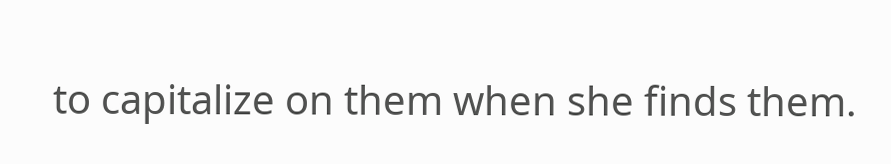to capitalize on them when she finds them.